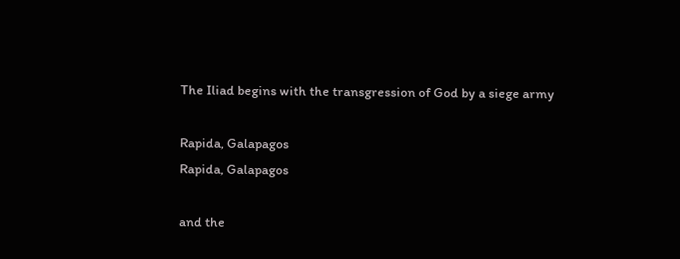The Iliad begins with the transgression of God by a siege army

Rapida, Galapagos
Rapida, Galapagos

and the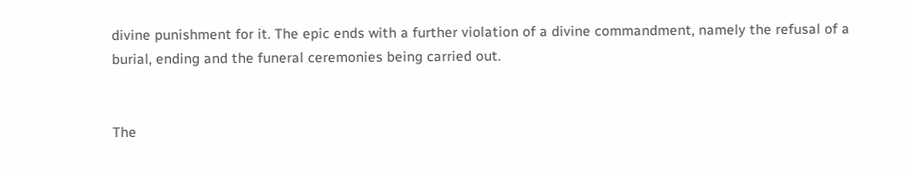divine punishment for it. The epic ends with a further violation of a divine commandment, namely the refusal of a burial, ending and the funeral ceremonies being carried out.


The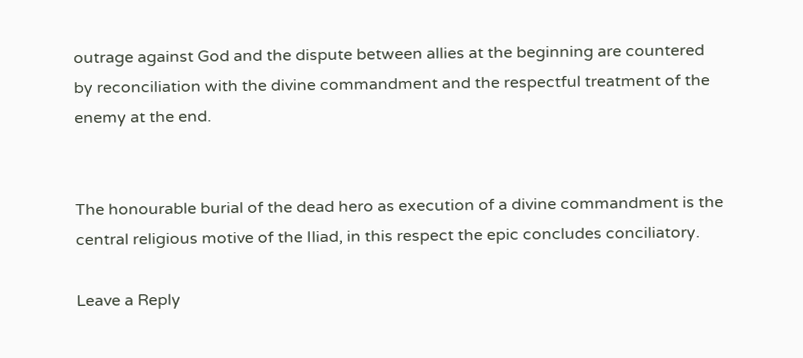outrage against God and the dispute between allies at the beginning are countered by reconciliation with the divine commandment and the respectful treatment of the enemy at the end.


The honourable burial of the dead hero as execution of a divine commandment is the central religious motive of the Iliad, in this respect the epic concludes conciliatory.

Leave a Reply